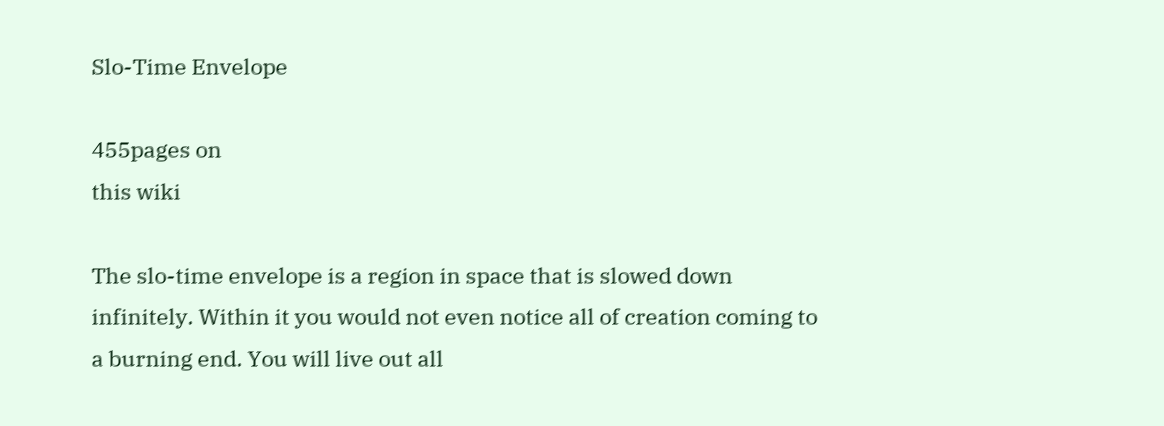Slo-Time Envelope

455pages on
this wiki

The slo-time envelope is a region in space that is slowed down infinitely. Within it you would not even notice all of creation coming to a burning end. You will live out all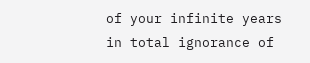of your infinite years in total ignorance of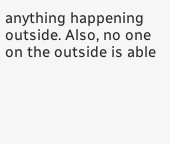anything happening outside. Also, no one on the outside is able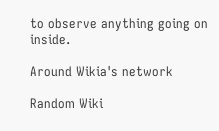to observe anything going on inside.

Around Wikia's network

Random Wiki